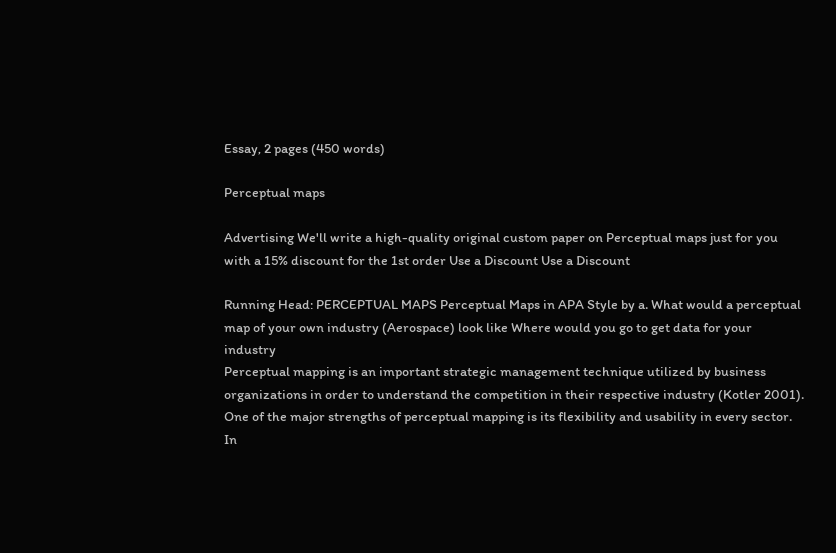Essay, 2 pages (450 words)

Perceptual maps

Advertising We'll write a high-quality original custom paper on Perceptual maps just for you with a 15% discount for the 1st order Use a Discount Use a Discount

Running Head: PERCEPTUAL MAPS Perceptual Maps in APA Style by a. What would a perceptual map of your own industry (Aerospace) look like Where would you go to get data for your industry
Perceptual mapping is an important strategic management technique utilized by business organizations in order to understand the competition in their respective industry (Kotler 2001). One of the major strengths of perceptual mapping is its flexibility and usability in every sector.
In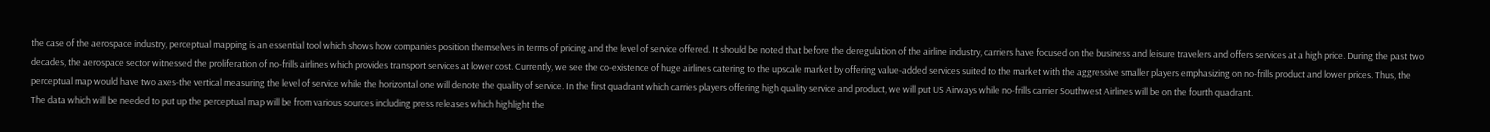the case of the aerospace industry, perceptual mapping is an essential tool which shows how companies position themselves in terms of pricing and the level of service offered. It should be noted that before the deregulation of the airline industry, carriers have focused on the business and leisure travelers and offers services at a high price. During the past two decades, the aerospace sector witnessed the proliferation of no-frills airlines which provides transport services at lower cost. Currently, we see the co-existence of huge airlines catering to the upscale market by offering value-added services suited to the market with the aggressive smaller players emphasizing on no-frills product and lower prices. Thus, the perceptual map would have two axes-the vertical measuring the level of service while the horizontal one will denote the quality of service. In the first quadrant which carries players offering high quality service and product, we will put US Airways while no-frills carrier Southwest Airlines will be on the fourth quadrant.
The data which will be needed to put up the perceptual map will be from various sources including press releases which highlight the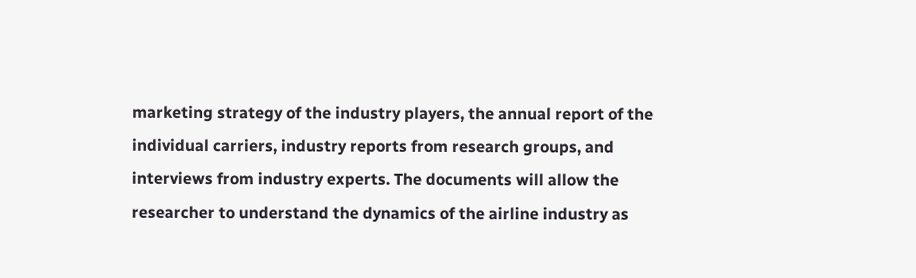marketing strategy of the industry players, the annual report of the individual carriers, industry reports from research groups, and interviews from industry experts. The documents will allow the researcher to understand the dynamics of the airline industry as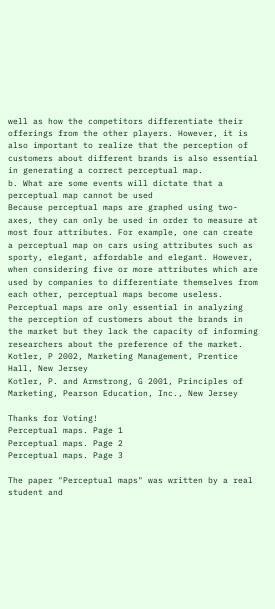well as how the competitors differentiate their offerings from the other players. However, it is also important to realize that the perception of customers about different brands is also essential in generating a correct perceptual map.
b. What are some events will dictate that a perceptual map cannot be used
Because perceptual maps are graphed using two-axes, they can only be used in order to measure at most four attributes. For example, one can create a perceptual map on cars using attributes such as sporty, elegant, affordable and elegant. However, when considering five or more attributes which are used by companies to differentiate themselves from each other, perceptual maps become useless.
Perceptual maps are only essential in analyzing the perception of customers about the brands in the market but they lack the capacity of informing researchers about the preference of the market.
Kotler, P 2002, Marketing Management, Prentice Hall, New Jersey
Kotler, P. and Armstrong, G 2001, Principles of Marketing, Pearson Education, Inc., New Jersey

Thanks for Voting!
Perceptual maps. Page 1
Perceptual maps. Page 2
Perceptual maps. Page 3

The paper "Perceptual maps" was written by a real student and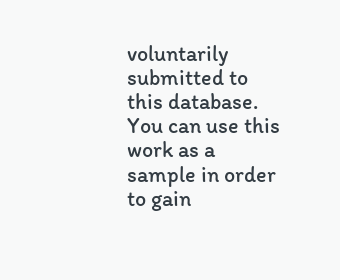voluntarily submitted to this database. You can use this work as a sample in order to gain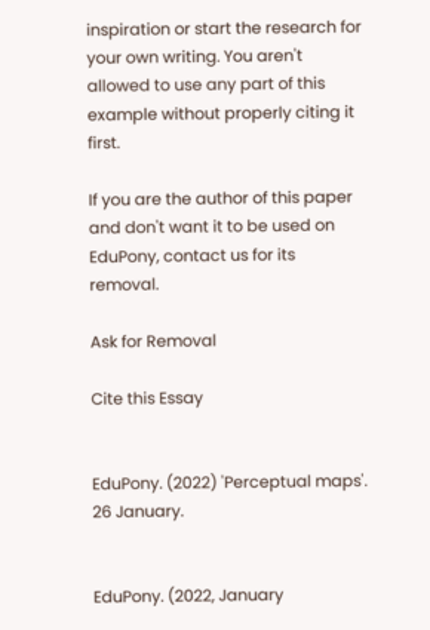inspiration or start the research for your own writing. You aren't allowed to use any part of this example without properly citing it first.

If you are the author of this paper and don't want it to be used on EduPony, contact us for its removal.

Ask for Removal

Cite this Essay


EduPony. (2022) 'Perceptual maps'. 26 January.


EduPony. (2022, January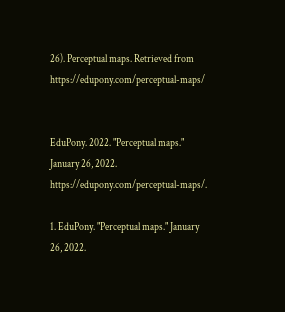26). Perceptual maps. Retrieved from https://edupony.com/perceptual-maps/


EduPony. 2022. "Perceptual maps." January 26, 2022. https://edupony.com/perceptual-maps/.

1. EduPony. "Perceptual maps." January 26, 2022.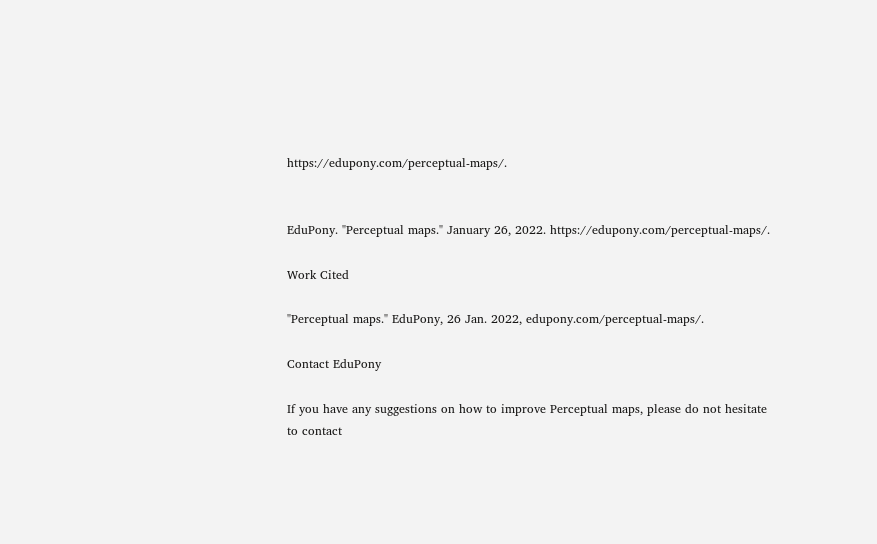https://edupony.com/perceptual-maps/.


EduPony. "Perceptual maps." January 26, 2022. https://edupony.com/perceptual-maps/.

Work Cited

"Perceptual maps." EduPony, 26 Jan. 2022, edupony.com/perceptual-maps/.

Contact EduPony

If you have any suggestions on how to improve Perceptual maps, please do not hesitate to contact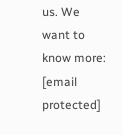us. We want to know more: [email protected]